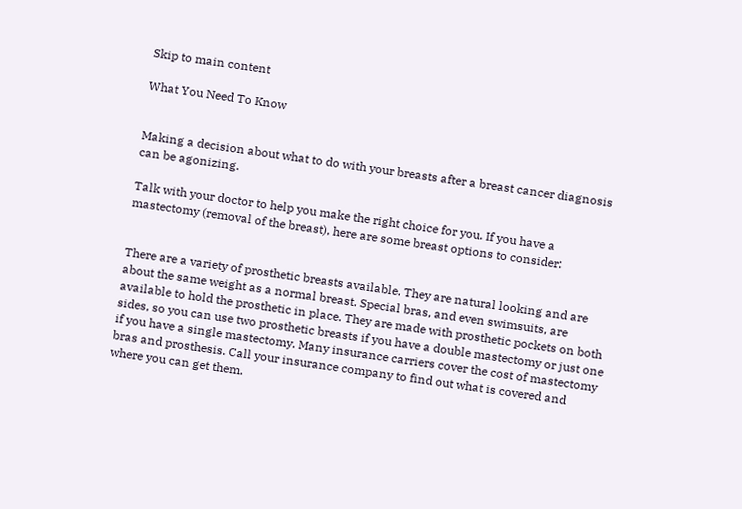Skip to main content

What You Need To Know


Making a decision about what to do with your breasts after a breast cancer diagnosis can be agonizing.

Talk with your doctor to help you make the right choice for you. If you have a mastectomy (removal of the breast), here are some breast options to consider:


There are a variety of prosthetic breasts available. They are natural looking and are about the same weight as a normal breast. Special bras, and even swimsuits, are available to hold the prosthetic in place. They are made with prosthetic pockets on both sides, so you can use two prosthetic breasts if you have a double mastectomy or just one if you have a single mastectomy. Many insurance carriers cover the cost of mastectomy bras and prosthesis. Call your insurance company to find out what is covered and where you can get them.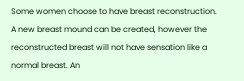Some women choose to have breast reconstruction. A new breast mound can be created, however the reconstructed breast will not have sensation like a normal breast. An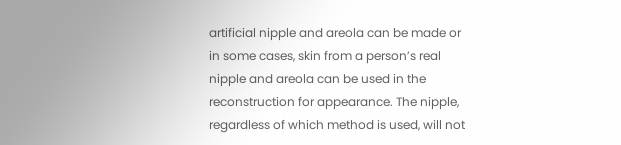artificial nipple and areola can be made or in some cases, skin from a person’s real nipple and areola can be used in the reconstruction for appearance. The nipple, regardless of which method is used, will not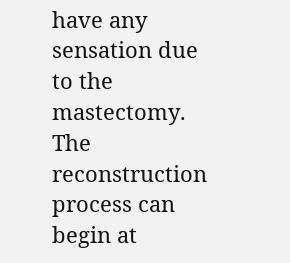have any sensation due to the mastectomy. The reconstruction process can begin at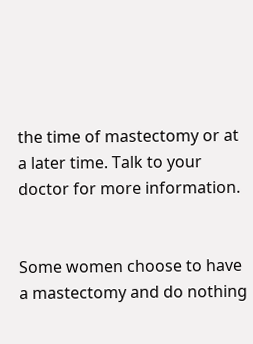the time of mastectomy or at a later time. Talk to your doctor for more information.


Some women choose to have a mastectomy and do nothing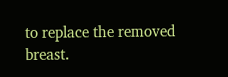to replace the removed breast.